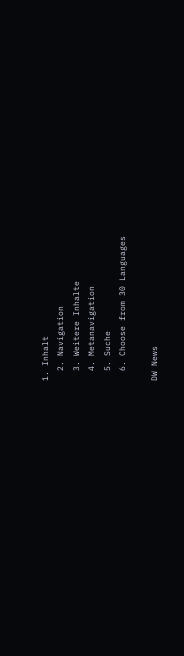1. Inhalt
  2. Navigation
  3. Weitere Inhalte
  4. Metanavigation
  5. Suche
  6. Choose from 30 Languages

DW News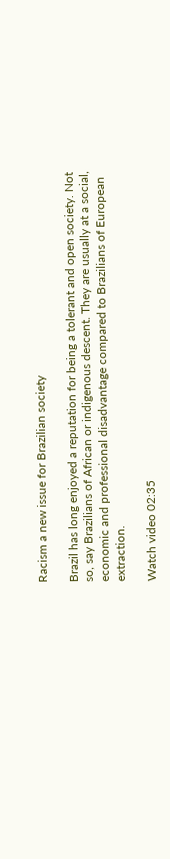Racism a new issue for Brazilian society

Brazil has long enjoyed a reputation for being a tolerant and open society. Not so, say Brazilians of African or indigenous descent. They are usually at a social, economic and professional disadvantage compared to Brazilians of European extraction.

Watch video 02:35